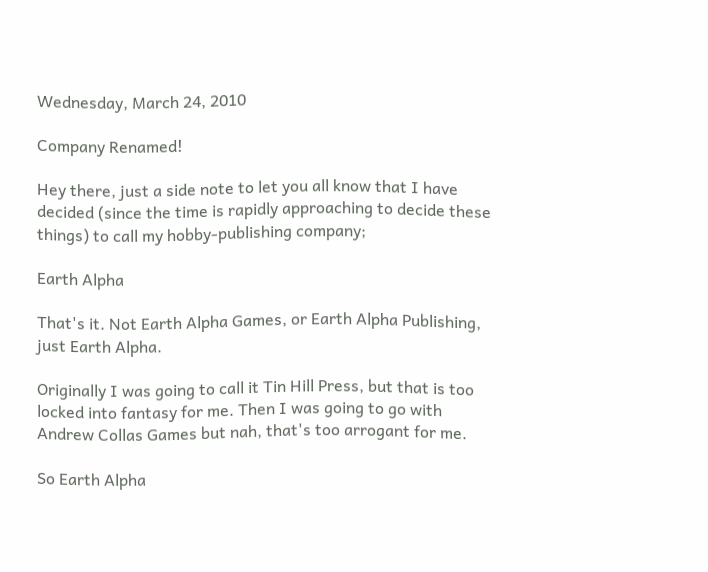Wednesday, March 24, 2010

Company Renamed!

Hey there, just a side note to let you all know that I have decided (since the time is rapidly approaching to decide these things) to call my hobby-publishing company;

Earth Alpha

That's it. Not Earth Alpha Games, or Earth Alpha Publishing, just Earth Alpha.

Originally I was going to call it Tin Hill Press, but that is too locked into fantasy for me. Then I was going to go with Andrew Collas Games but nah, that's too arrogant for me.

So Earth Alpha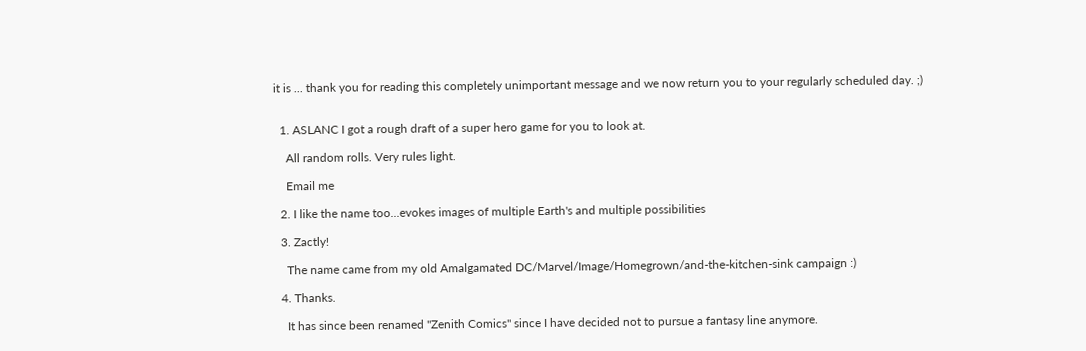it is ... thank you for reading this completely unimportant message and we now return you to your regularly scheduled day. ;)


  1. ASLANC I got a rough draft of a super hero game for you to look at.

    All random rolls. Very rules light.

    Email me

  2. I like the name too...evokes images of multiple Earth's and multiple possibilities

  3. Zactly!

    The name came from my old Amalgamated DC/Marvel/Image/Homegrown/and-the-kitchen-sink campaign :)

  4. Thanks.

    It has since been renamed "Zenith Comics" since I have decided not to pursue a fantasy line anymore.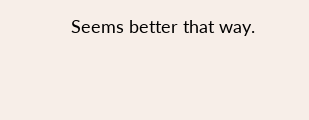Seems better that way.